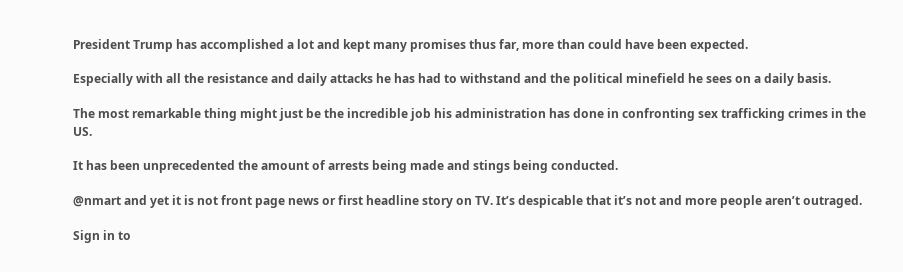President Trump has accomplished a lot and kept many promises thus far, more than could have been expected.

Especially with all the resistance and daily attacks he has had to withstand and the political minefield he sees on a daily basis.

The most remarkable thing might just be the incredible job his administration has done in confronting sex trafficking crimes in the US.

It has been unprecedented the amount of arrests being made and stings being conducted.

@nmart and yet it is not front page news or first headline story on TV. It’s despicable that it’s not and more people aren’t outraged.

Sign in to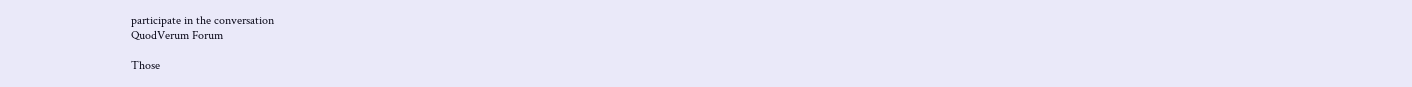participate in the conversation
QuodVerum Forum

Those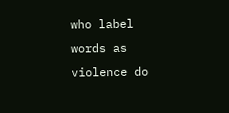who label words as violence do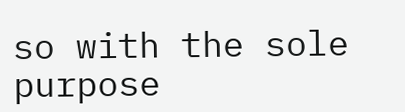so with the sole purpose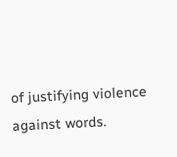of justifying violence against words.